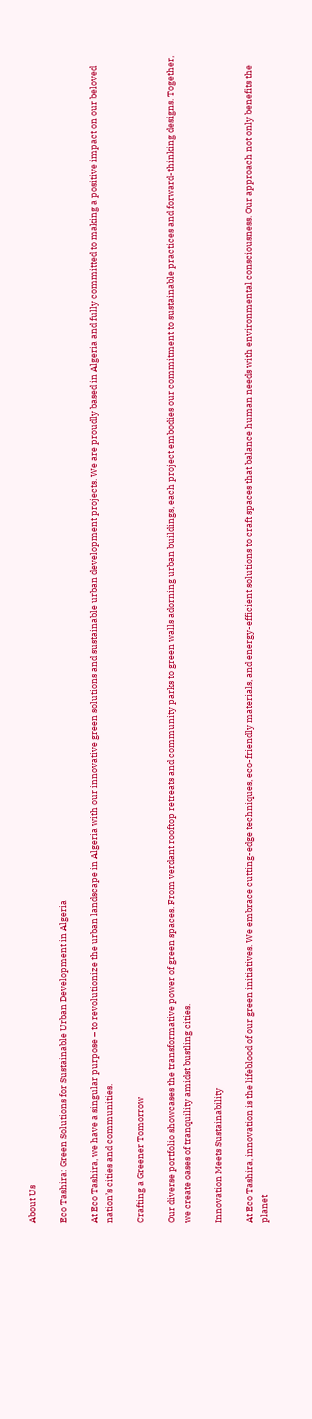About Us

Eco Tashira: Green Solutions for Sustainable Urban Development in Algeria

At Eco Tashira, we have a singular purpose – to revolutionize the urban landscape in Algeria with our innovative green solutions and sustainable urban development projects. We are proudly based in Algeria and fully committed to making a positive impact on our beloved nation’s cities and communities.

Crafting a Greener Tomorrow

Our diverse portfolio showcases the transformative power of green spaces. From verdant rooftop retreats and community parks to green walls adorning urban buildings, each project embodies our commitment to sustainable practices and forward-thinking designs. Together, we create oases of tranquility amidst bustling cities.

Innovation Meets Sustainability

At Eco Tashira, innovation is the lifeblood of our green initiatives. We embrace cutting-edge techniques, eco-friendly materials, and energy-efficient solutions to craft spaces that balance human needs with environmental consciousness. Our approach not only benefits the planet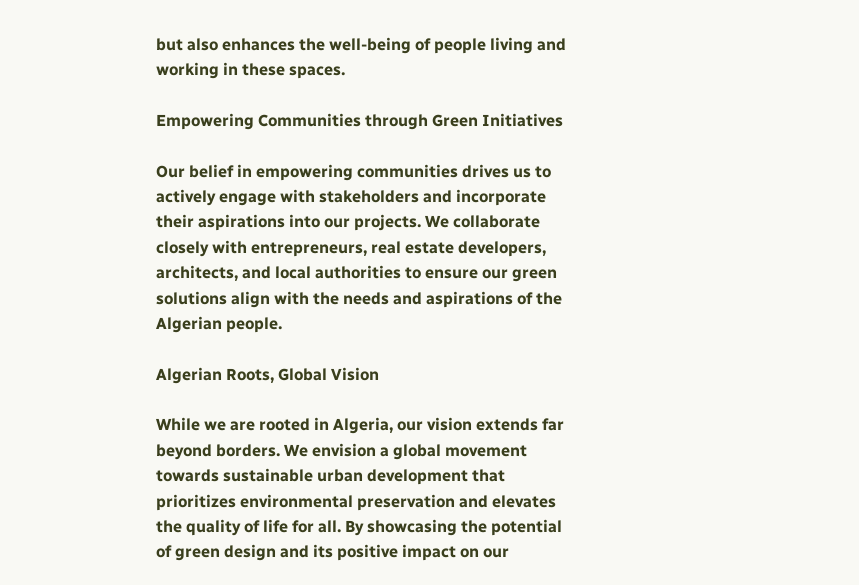but also enhances the well-being of people living and working in these spaces.

Empowering Communities through Green Initiatives

Our belief in empowering communities drives us to actively engage with stakeholders and incorporate their aspirations into our projects. We collaborate closely with entrepreneurs, real estate developers, architects, and local authorities to ensure our green solutions align with the needs and aspirations of the Algerian people.

Algerian Roots, Global Vision

While we are rooted in Algeria, our vision extends far beyond borders. We envision a global movement towards sustainable urban development that prioritizes environmental preservation and elevates the quality of life for all. By showcasing the potential of green design and its positive impact on our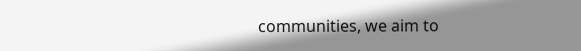communities, we aim to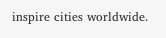inspire cities worldwide.